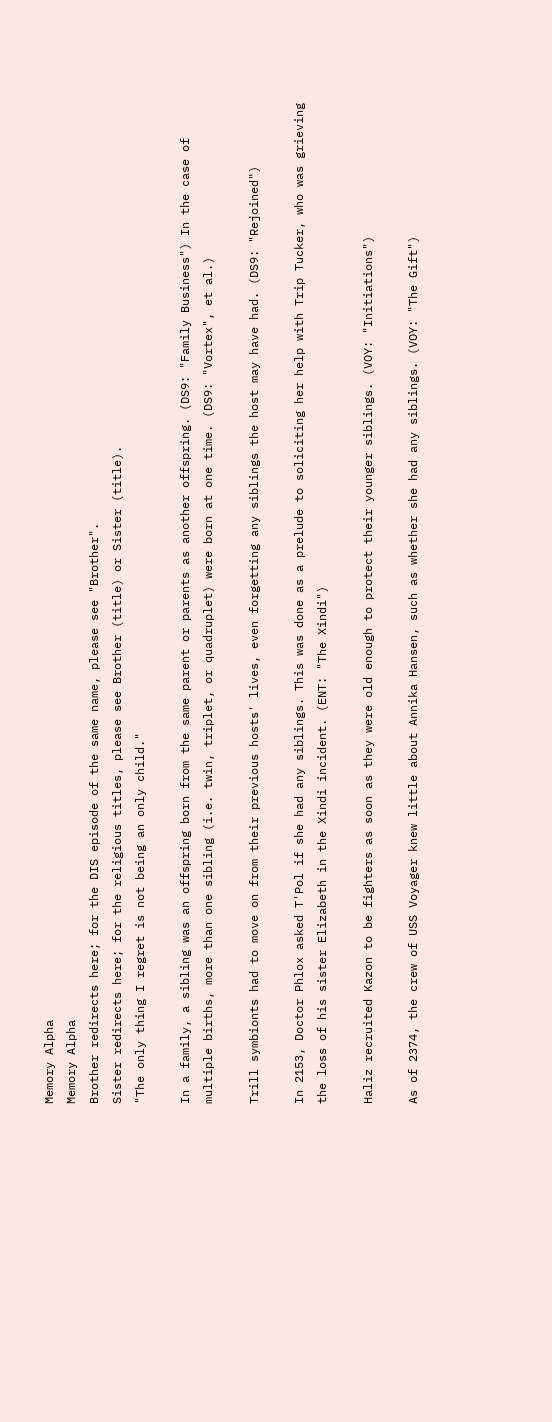Memory Alpha
Memory Alpha
Brother redirects here; for the DIS episode of the same name, please see "Brother".
Sister redirects here; for the religious titles, please see Brother (title) or Sister (title).
"The only thing I regret is not being an only child."

In a family, a sibling was an offspring born from the same parent or parents as another offspring. (DS9: "Family Business") In the case of multiple births, more than one sibling (i.e. twin, triplet, or quadruplet) were born at one time. (DS9: "Vortex", et al.)

Trill symbionts had to move on from their previous hosts' lives, even forgetting any siblings the host may have had. (DS9: "Rejoined")

In 2153, Doctor Phlox asked T'Pol if she had any siblings. This was done as a prelude to soliciting her help with Trip Tucker, who was grieving the loss of his sister Elizabeth in the Xindi incident. (ENT: "The Xindi")

Haliz recruited Kazon to be fighters as soon as they were old enough to protect their younger siblings. (VOY: "Initiations")

As of 2374, the crew of USS Voyager knew little about Annika Hansen, such as whether she had any siblings. (VOY: "The Gift")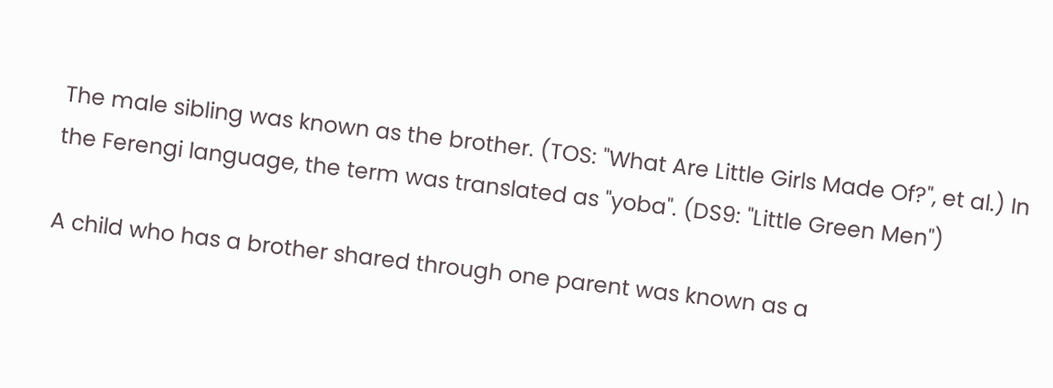The male sibling was known as the brother. (TOS: "What Are Little Girls Made Of?", et al.) In the Ferengi language, the term was translated as "yoba". (DS9: "Little Green Men")

A child who has a brother shared through one parent was known as a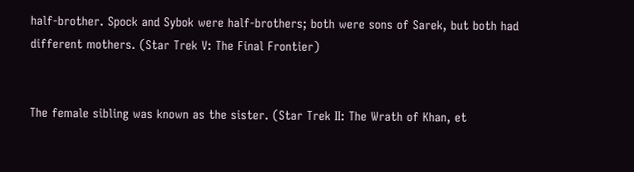half-brother. Spock and Sybok were half-brothers; both were sons of Sarek, but both had different mothers. (Star Trek V: The Final Frontier)


The female sibling was known as the sister. (Star Trek II: The Wrath of Khan, et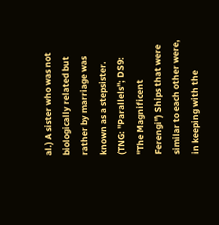al.) A sister who was not biologically related but rather by marriage was known as a stepsister. (TNG: "Parallels"; DS9: "The Magnificent Ferengi") Ships that were similar to each other were, in keeping with the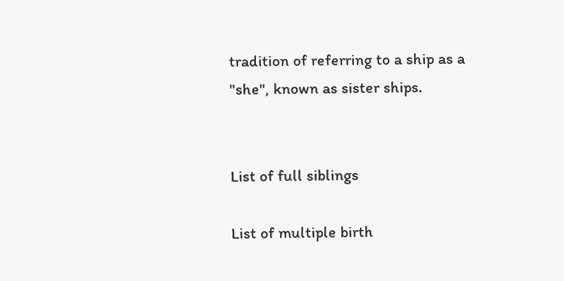tradition of referring to a ship as a "she", known as sister ships.


List of full siblings

List of multiple birth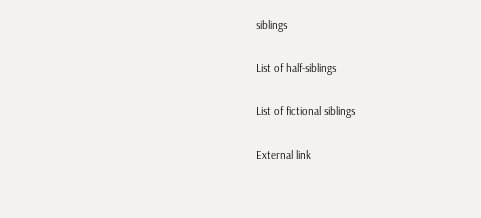siblings

List of half-siblings

List of fictional siblings

External link